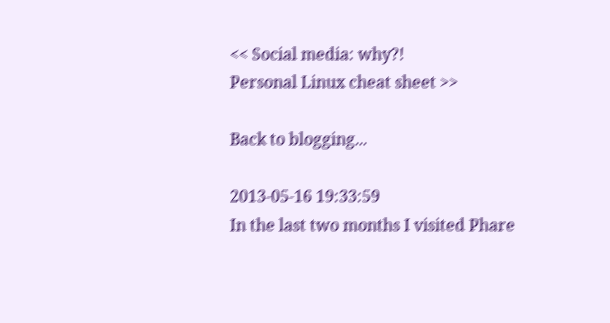<< Social media: why?!
Personal Linux cheat sheet >>

Back to blogging...

2013-05-16 19:33:59
In the last two months I visited Phare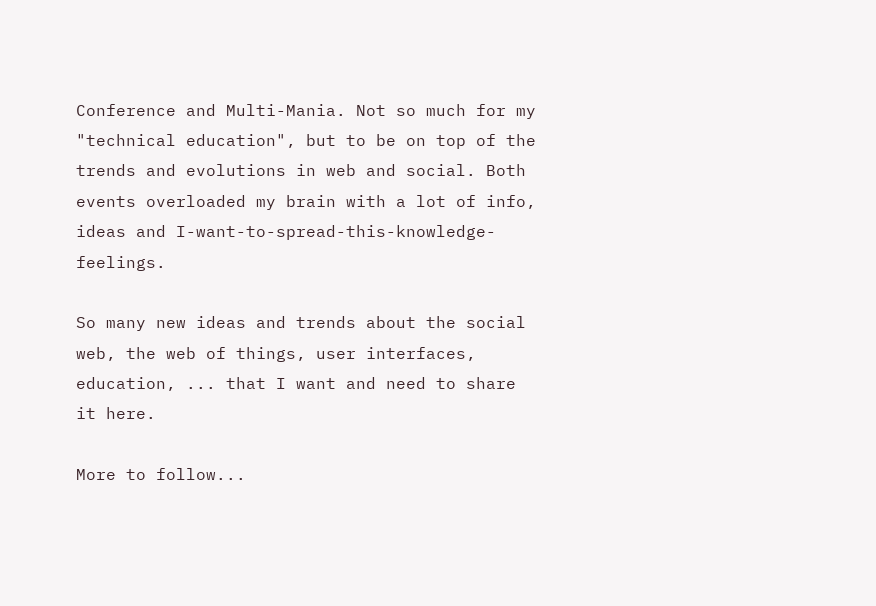Conference and Multi-Mania. Not so much for my "technical education", but to be on top of the trends and evolutions in web and social. Both events overloaded my brain with a lot of info, ideas and I-want-to-spread-this-knowledge-feelings.

So many new ideas and trends about the social web, the web of things, user interfaces, education, ... that I want and need to share it here.

More to follow...